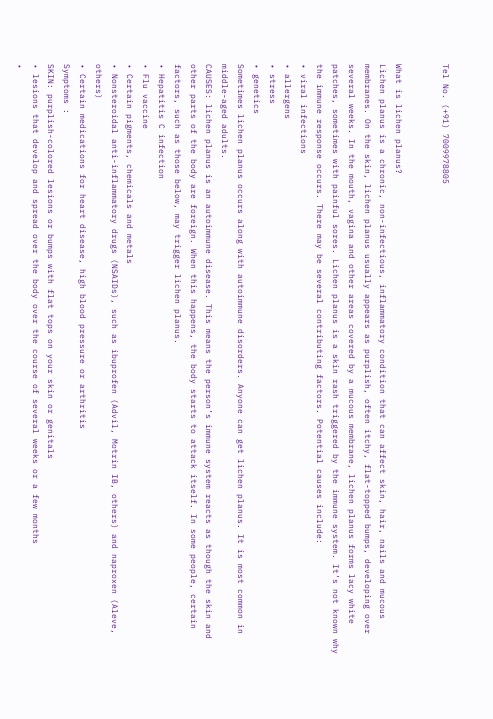Tel No. (+91) 7009978805


What is lichen planus?
Lichen planus is a chronic, non-infectious, inflammatory condition that can affect skin, hair, nails and mucous membranes. On the skin, lichen planus usually appears as purplish, often itchy, flat-topped bumps, developing over several weeks. In the mouth, vagina and other areas covered by a mucous membrane, lichen planus forms lacy white patches, sometimes with painful sores. Lichen planus is a skin rash triggered by the immune system. It’s not known why the immune response occurs. There may be several contributing factors. Potential causes include:
• viral infections
• allergens
• stress
• genetics
Sometimes lichen planus occurs along with autoimmune disorders. Anyone can get lichen planus. It is most common in middle-aged adults.
CAUSES: lichen planus is an autoimmune disease. This means the person’s immune system reacts as though the skin and other parts of the body are foreign. When this happens, the body starts to attack itself. In some people, certain factors, such as those below, may trigger lichen planus.
• Hepatitis C infection
• Flu vaccine
• Certain pigments, chemicals and metals
• Nonsteroidal anti-inflammatory drugs (NSAIDs), such as ibuprofen (Advil, Motrin IB, others) and naproxen (Aleve, others)
• Certain medications for heart disease, high blood pressure or arthritis
Symptoms :
SKIN: purplish-colored lesions or bumps with flat tops on your skin or genitals
• lesions that develop and spread over the body over the course of several weeks or a few months
•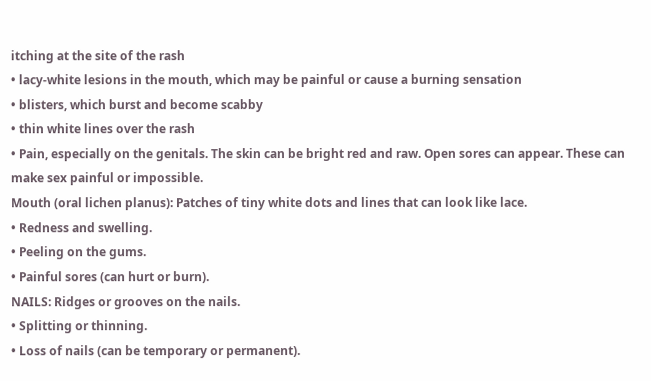itching at the site of the rash
• lacy-white lesions in the mouth, which may be painful or cause a burning sensation
• blisters, which burst and become scabby
• thin white lines over the rash
• Pain, especially on the genitals. The skin can be bright red and raw. Open sores can appear. These can make sex painful or impossible.
Mouth (oral lichen planus): Patches of tiny white dots and lines that can look like lace.
• Redness and swelling.
• Peeling on the gums.
• Painful sores (can hurt or burn).
NAILS: Ridges or grooves on the nails.
• Splitting or thinning.
• Loss of nails (can be temporary or permanent).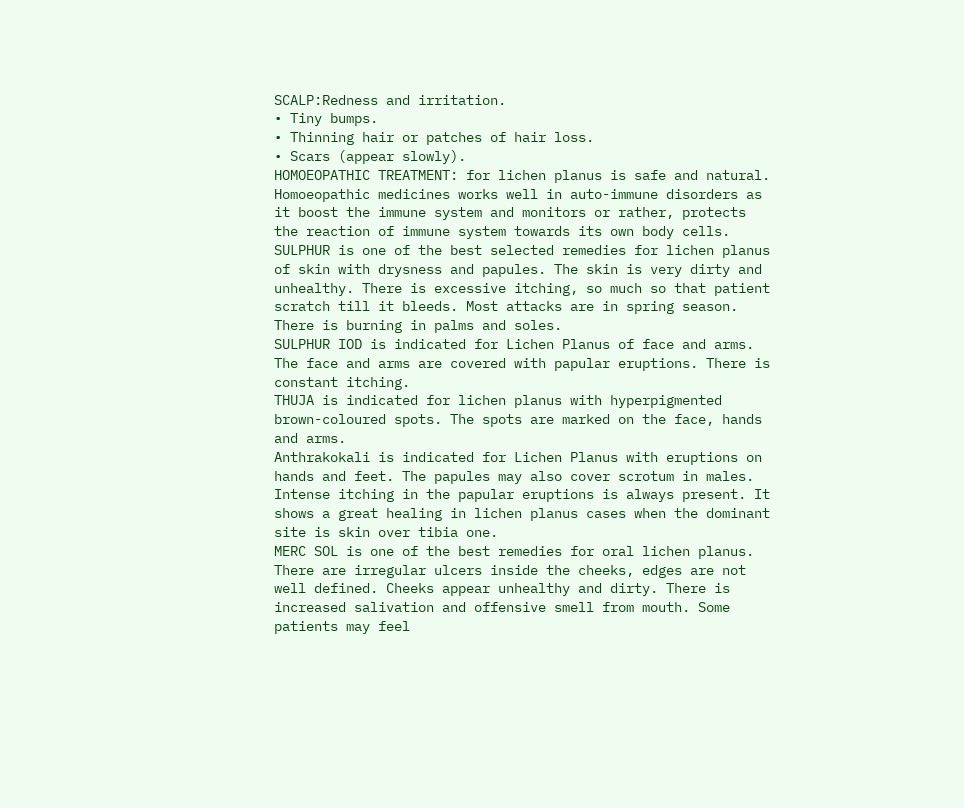SCALP:Redness and irritation.
• Tiny bumps.
• Thinning hair or patches of hair loss.
• Scars (appear slowly).
HOMOEOPATHIC TREATMENT: for lichen planus is safe and natural. Homoeopathic medicines works well in auto-immune disorders as it boost the immune system and monitors or rather, protects the reaction of immune system towards its own body cells.
SULPHUR is one of the best selected remedies for lichen planus of skin with drysness and papules. The skin is very dirty and unhealthy. There is excessive itching, so much so that patient scratch till it bleeds. Most attacks are in spring season. There is burning in palms and soles.
SULPHUR IOD is indicated for Lichen Planus of face and arms. The face and arms are covered with papular eruptions. There is constant itching.
THUJA is indicated for lichen planus with hyperpigmented brown-coloured spots. The spots are marked on the face, hands and arms.
Anthrakokali is indicated for Lichen Planus with eruptions on hands and feet. The papules may also cover scrotum in males. Intense itching in the papular eruptions is always present. It shows a great healing in lichen planus cases when the dominant site is skin over tibia one.
MERC SOL is one of the best remedies for oral lichen planus. There are irregular ulcers inside the cheeks, edges are not well defined. Cheeks appear unhealthy and dirty. There is increased salivation and offensive smell from mouth. Some patients may feel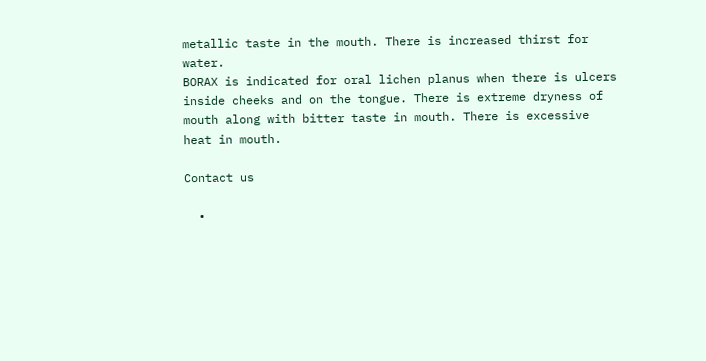metallic taste in the mouth. There is increased thirst for water.
BORAX is indicated for oral lichen planus when there is ulcers inside cheeks and on the tongue. There is extreme dryness of mouth along with bitter taste in mouth. There is excessive heat in mouth.

Contact us

  •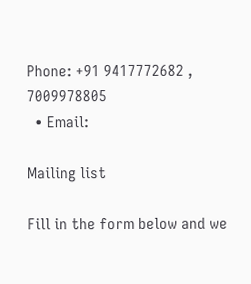Phone: +91 9417772682 , 7009978805
  • Email:

Mailing list

Fill in the form below and we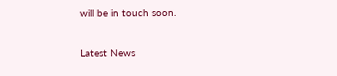will be in touch soon.

Latest News